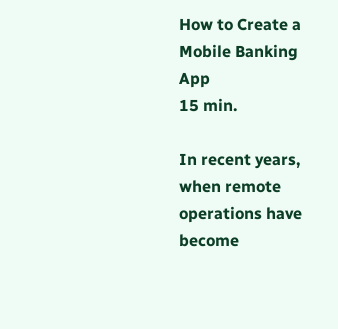How to Create a Mobile Banking App
15 min.

In recent years, when remote operations have become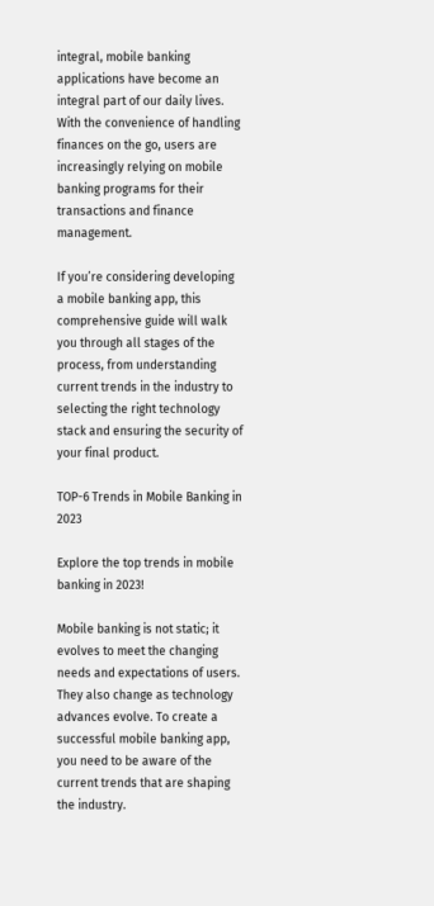integral, mobile banking applications have become an integral part of our daily lives. With the convenience of handling finances on the go, users are increasingly relying on mobile banking programs for their transactions and finance management.

If you’re considering developing a mobile banking app, this comprehensive guide will walk you through all stages of the process, from understanding current trends in the industry to selecting the right technology stack and ensuring the security of your final product.

TOP-6 Trends in Mobile Banking in 2023

Explore the top trends in mobile banking in 2023!

Mobile banking is not static; it evolves to meet the changing needs and expectations of users. They also change as technology advances evolve. To create a successful mobile banking app, you need to be aware of the current trends that are shaping the industry.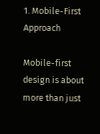1. Mobile-First Approach

Mobile-first design is about more than just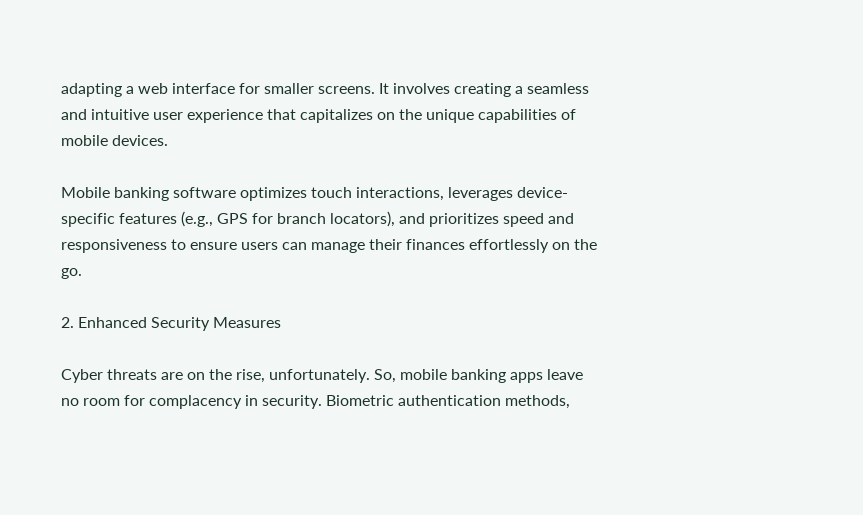adapting a web interface for smaller screens. It involves creating a seamless and intuitive user experience that capitalizes on the unique capabilities of mobile devices.

Mobile banking software optimizes touch interactions, leverages device-specific features (e.g., GPS for branch locators), and prioritizes speed and responsiveness to ensure users can manage their finances effortlessly on the go.

2. Enhanced Security Measures

Cyber threats are on the rise, unfortunately. So, mobile banking apps leave no room for complacency in security. Biometric authentication methods,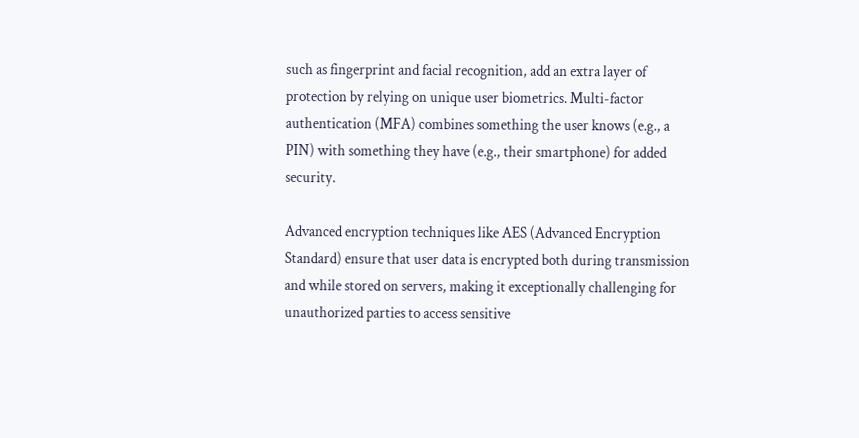such as fingerprint and facial recognition, add an extra layer of protection by relying on unique user biometrics. Multi-factor authentication (MFA) combines something the user knows (e.g., a PIN) with something they have (e.g., their smartphone) for added security.

Advanced encryption techniques like AES (Advanced Encryption Standard) ensure that user data is encrypted both during transmission and while stored on servers, making it exceptionally challenging for unauthorized parties to access sensitive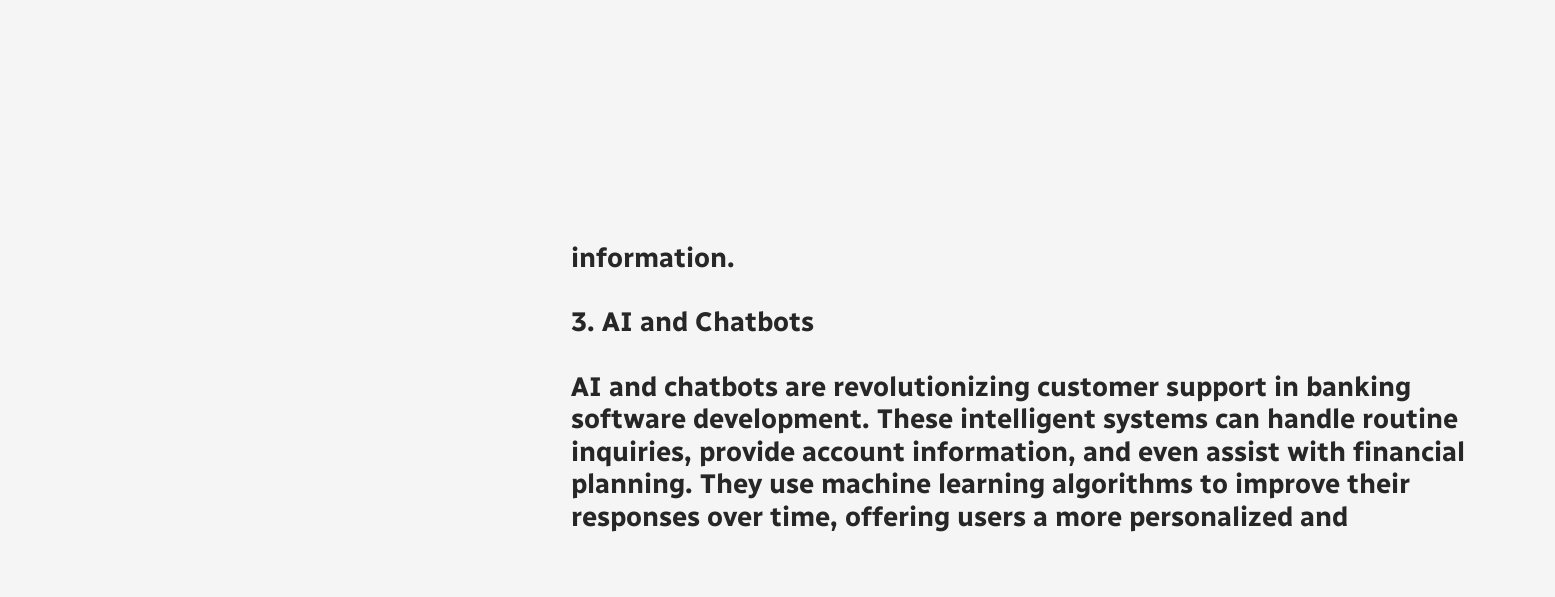information.

3. AI and Chatbots

AI and chatbots are revolutionizing customer support in banking software development. These intelligent systems can handle routine inquiries, provide account information, and even assist with financial planning. They use machine learning algorithms to improve their responses over time, offering users a more personalized and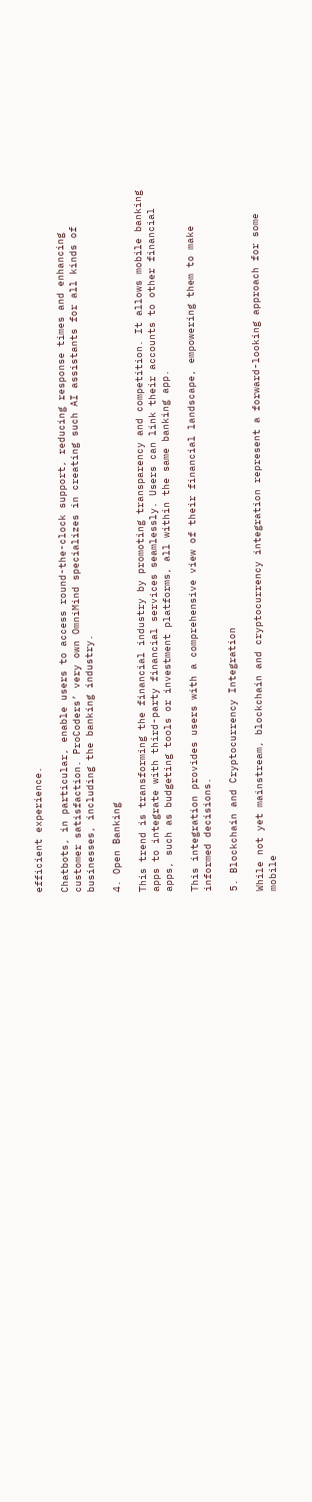efficient experience.

Chatbots, in particular, enable users to access round-the-clock support, reducing response times and enhancing customer satisfaction. ProCoders’ very own OmniMind specializes in creating such AI assistants for all kinds of businesses, including the banking industry.

4. Open Banking

This trend is transforming the financial industry by promoting transparency and competition. It allows mobile banking apps to integrate with third-party financial services seamlessly. Users can link their accounts to other financial apps, such as budgeting tools or investment platforms, all within the same banking app.

This integration provides users with a comprehensive view of their financial landscape, empowering them to make informed decisions.

5. Blockchain and Cryptocurrency Integration

While not yet mainstream, blockchain and cryptocurrency integration represent a forward-looking approach for some mobile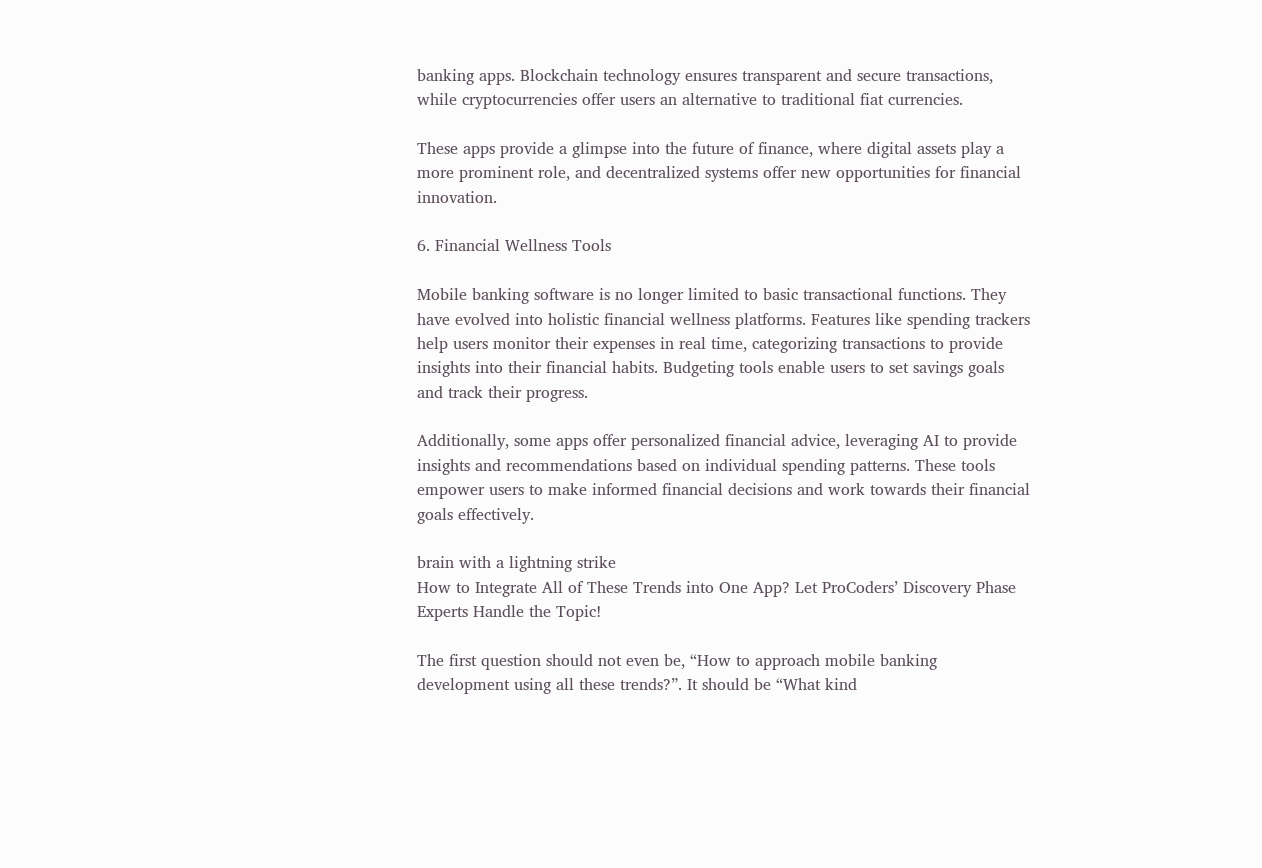banking apps. Blockchain technology ensures transparent and secure transactions, while cryptocurrencies offer users an alternative to traditional fiat currencies.

These apps provide a glimpse into the future of finance, where digital assets play a more prominent role, and decentralized systems offer new opportunities for financial innovation.

6. Financial Wellness Tools

Mobile banking software is no longer limited to basic transactional functions. They have evolved into holistic financial wellness platforms. Features like spending trackers help users monitor their expenses in real time, categorizing transactions to provide insights into their financial habits. Budgeting tools enable users to set savings goals and track their progress.

Additionally, some apps offer personalized financial advice, leveraging AI to provide insights and recommendations based on individual spending patterns. These tools empower users to make informed financial decisions and work towards their financial goals effectively.

brain with a lightning strike
How to Integrate All of These Trends into One App? Let ProCoders’ Discovery Phase Experts Handle the Topic!

The first question should not even be, “How to approach mobile banking development using all these trends?”. It should be “What kind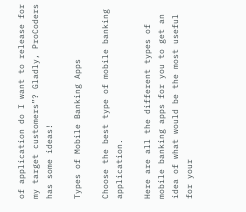of application do I want to release for my target customers”? Gladly, ProCoders has some ideas!

Types of Mobile Banking Apps

Choose the best type of mobile banking application.

Here are all the different types of mobile banking apps for you to get an idea of what would be the most useful for your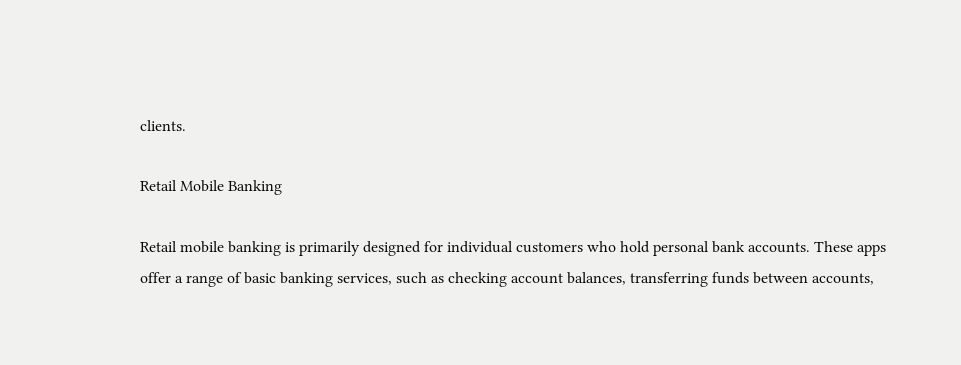clients.

Retail Mobile Banking

Retail mobile banking is primarily designed for individual customers who hold personal bank accounts. These apps offer a range of basic banking services, such as checking account balances, transferring funds between accounts,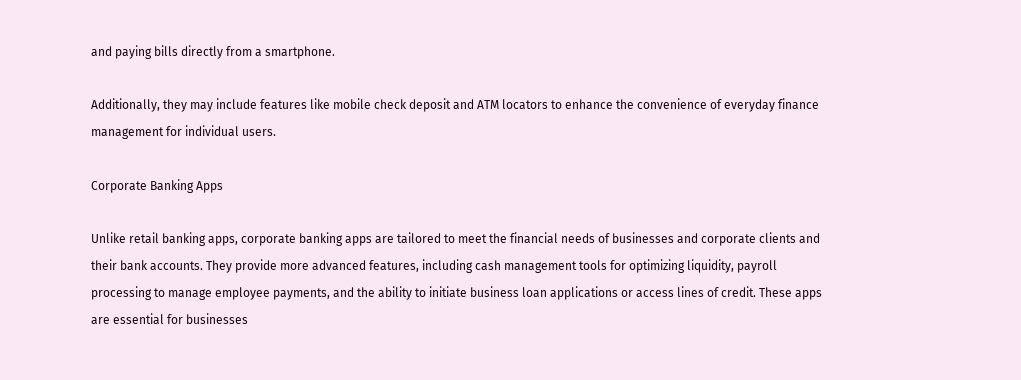and paying bills directly from a smartphone.

Additionally, they may include features like mobile check deposit and ATM locators to enhance the convenience of everyday finance management for individual users.

Corporate Banking Apps

Unlike retail banking apps, corporate banking apps are tailored to meet the financial needs of businesses and corporate clients and their bank accounts. They provide more advanced features, including cash management tools for optimizing liquidity, payroll processing to manage employee payments, and the ability to initiate business loan applications or access lines of credit. These apps are essential for businesses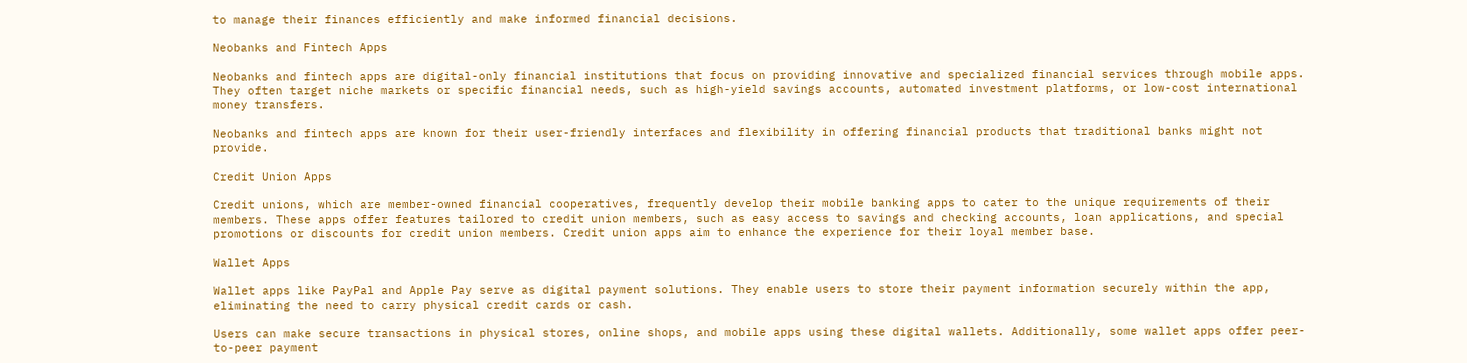to manage their finances efficiently and make informed financial decisions.

Neobanks and Fintech Apps

Neobanks and fintech apps are digital-only financial institutions that focus on providing innovative and specialized financial services through mobile apps. They often target niche markets or specific financial needs, such as high-yield savings accounts, automated investment platforms, or low-cost international money transfers.

Neobanks and fintech apps are known for their user-friendly interfaces and flexibility in offering financial products that traditional banks might not provide.

Credit Union Apps

Credit unions, which are member-owned financial cooperatives, frequently develop their mobile banking apps to cater to the unique requirements of their members. These apps offer features tailored to credit union members, such as easy access to savings and checking accounts, loan applications, and special promotions or discounts for credit union members. Credit union apps aim to enhance the experience for their loyal member base.

Wallet Apps

Wallet apps like PayPal and Apple Pay serve as digital payment solutions. They enable users to store their payment information securely within the app, eliminating the need to carry physical credit cards or cash.

Users can make secure transactions in physical stores, online shops, and mobile apps using these digital wallets. Additionally, some wallet apps offer peer-to-peer payment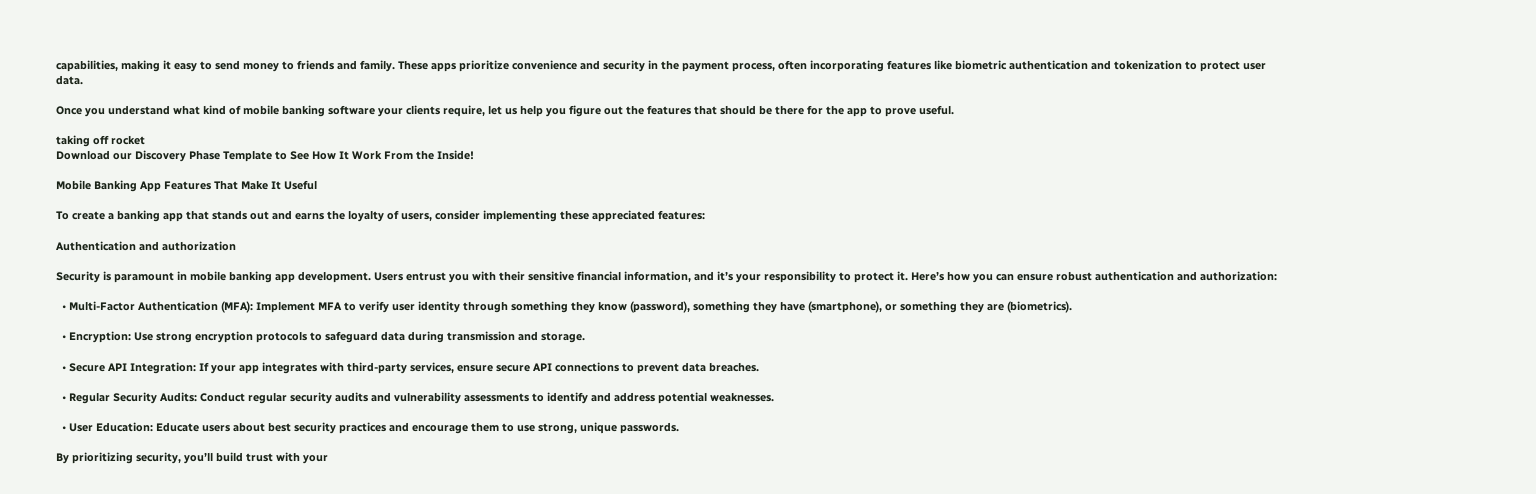capabilities, making it easy to send money to friends and family. These apps prioritize convenience and security in the payment process, often incorporating features like biometric authentication and tokenization to protect user data.

Once you understand what kind of mobile banking software your clients require, let us help you figure out the features that should be there for the app to prove useful.

taking off rocket
Download our Discovery Phase Template to See How It Work From the Inside!

Mobile Banking App Features That Make It Useful

To create a banking app that stands out and earns the loyalty of users, consider implementing these appreciated features:

Authentication and authorization

Security is paramount in mobile banking app development. Users entrust you with their sensitive financial information, and it’s your responsibility to protect it. Here’s how you can ensure robust authentication and authorization:

  • Multi-Factor Authentication (MFA): Implement MFA to verify user identity through something they know (password), something they have (smartphone), or something they are (biometrics).

  • Encryption: Use strong encryption protocols to safeguard data during transmission and storage.

  • Secure API Integration: If your app integrates with third-party services, ensure secure API connections to prevent data breaches.

  • Regular Security Audits: Conduct regular security audits and vulnerability assessments to identify and address potential weaknesses.

  • User Education: Educate users about best security practices and encourage them to use strong, unique passwords.

By prioritizing security, you’ll build trust with your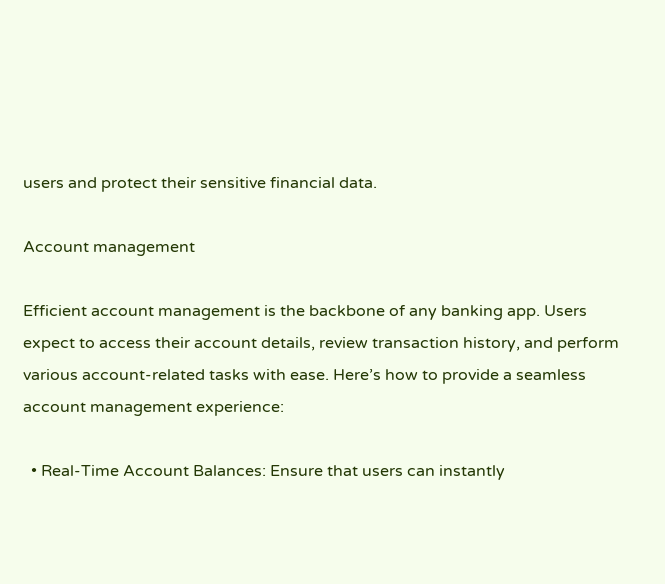users and protect their sensitive financial data.

Account management

Efficient account management is the backbone of any banking app. Users expect to access their account details, review transaction history, and perform various account-related tasks with ease. Here’s how to provide a seamless account management experience:

  • Real-Time Account Balances: Ensure that users can instantly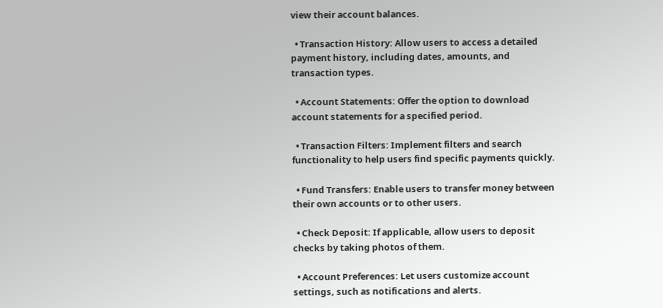view their account balances.

  • Transaction History: Allow users to access a detailed payment history, including dates, amounts, and transaction types.

  • Account Statements: Offer the option to download account statements for a specified period.

  • Transaction Filters: Implement filters and search functionality to help users find specific payments quickly.

  • Fund Transfers: Enable users to transfer money between their own accounts or to other users.

  • Check Deposit: If applicable, allow users to deposit checks by taking photos of them.

  • Account Preferences: Let users customize account settings, such as notifications and alerts.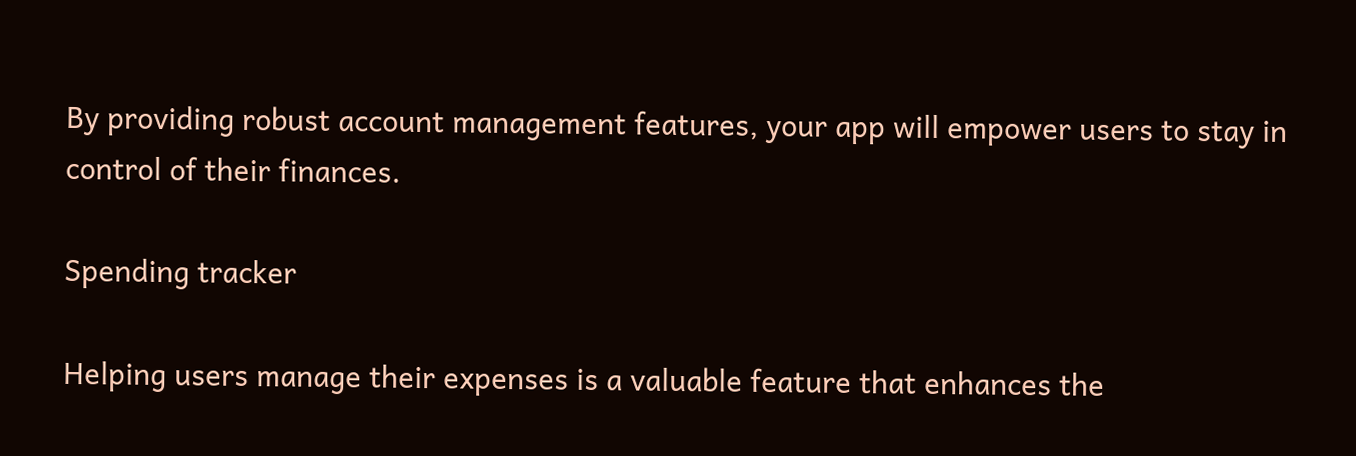By providing robust account management features, your app will empower users to stay in control of their finances.

Spending tracker

Helping users manage their expenses is a valuable feature that enhances the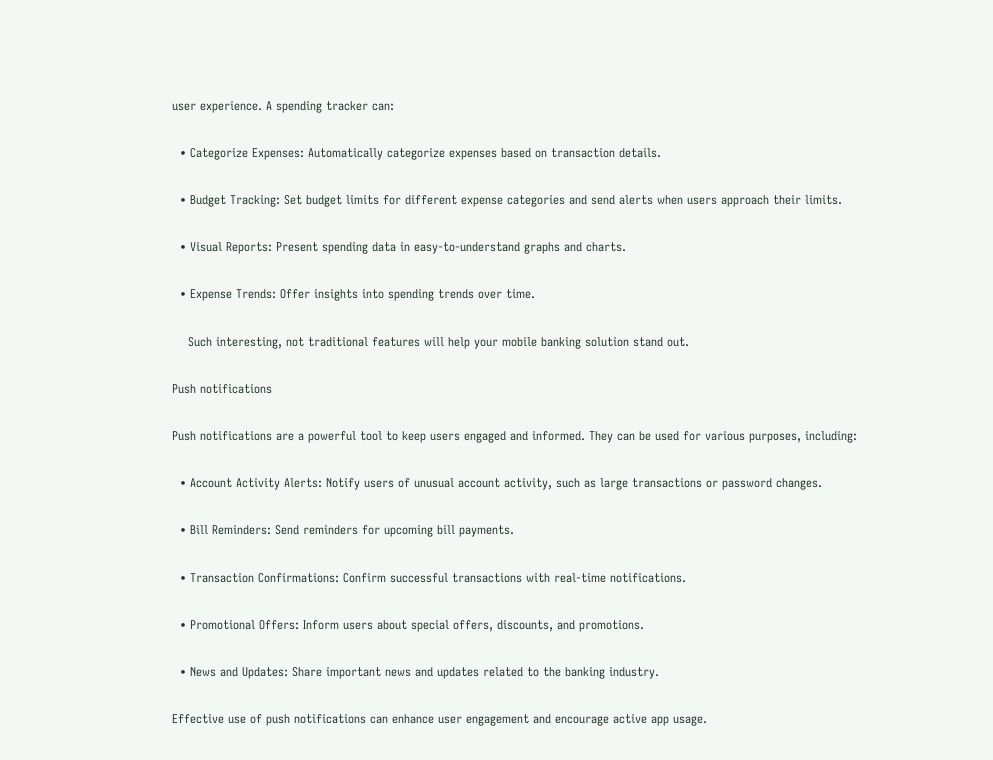user experience. A spending tracker can:

  • Categorize Expenses: Automatically categorize expenses based on transaction details.

  • Budget Tracking: Set budget limits for different expense categories and send alerts when users approach their limits.

  • Visual Reports: Present spending data in easy-to-understand graphs and charts.

  • Expense Trends: Offer insights into spending trends over time.

    Such interesting, not traditional features will help your mobile banking solution stand out.

Push notifications

Push notifications are a powerful tool to keep users engaged and informed. They can be used for various purposes, including:

  • Account Activity Alerts: Notify users of unusual account activity, such as large transactions or password changes.

  • Bill Reminders: Send reminders for upcoming bill payments.

  • Transaction Confirmations: Confirm successful transactions with real-time notifications.

  • Promotional Offers: Inform users about special offers, discounts, and promotions.

  • News and Updates: Share important news and updates related to the banking industry.

Effective use of push notifications can enhance user engagement and encourage active app usage.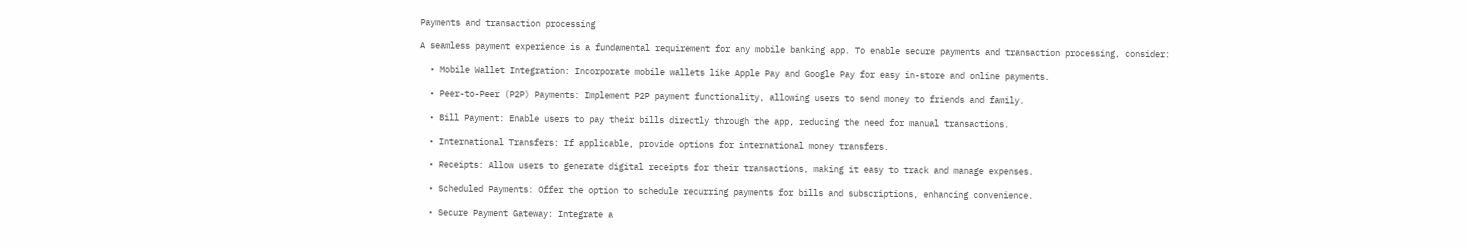Payments and transaction processing

A seamless payment experience is a fundamental requirement for any mobile banking app. To enable secure payments and transaction processing, consider:

  • Mobile Wallet Integration: Incorporate mobile wallets like Apple Pay and Google Pay for easy in-store and online payments.

  • Peer-to-Peer (P2P) Payments: Implement P2P payment functionality, allowing users to send money to friends and family.

  • Bill Payment: Enable users to pay their bills directly through the app, reducing the need for manual transactions.

  • International Transfers: If applicable, provide options for international money transfers.

  • Receipts: Allow users to generate digital receipts for their transactions, making it easy to track and manage expenses.

  • Scheduled Payments: Offer the option to schedule recurring payments for bills and subscriptions, enhancing convenience.

  • Secure Payment Gateway: Integrate a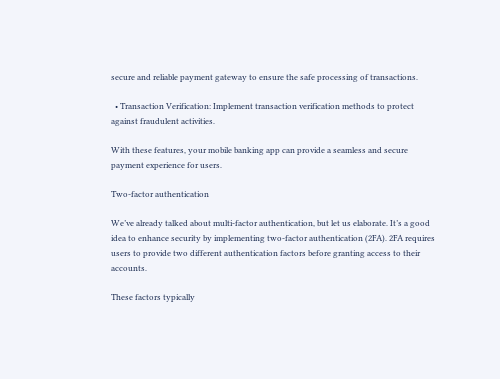secure and reliable payment gateway to ensure the safe processing of transactions.

  • Transaction Verification: Implement transaction verification methods to protect against fraudulent activities.

With these features, your mobile banking app can provide a seamless and secure payment experience for users.

Two-factor authentication

We’ve already talked about multi-factor authentication, but let us elaborate. It’s a good idea to enhance security by implementing two-factor authentication (2FA). 2FA requires users to provide two different authentication factors before granting access to their accounts.

These factors typically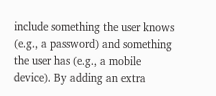include something the user knows (e.g., a password) and something the user has (e.g., a mobile device). By adding an extra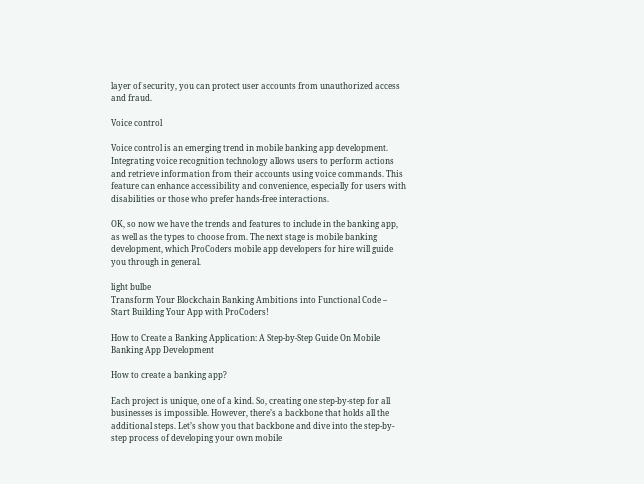layer of security, you can protect user accounts from unauthorized access and fraud.

Voice control

Voice control is an emerging trend in mobile banking app development. Integrating voice recognition technology allows users to perform actions and retrieve information from their accounts using voice commands. This feature can enhance accessibility and convenience, especially for users with disabilities or those who prefer hands-free interactions.

OK, so now we have the trends and features to include in the banking app, as well as the types to choose from. The next stage is mobile banking development, which ProCoders mobile app developers for hire will guide you through in general.

light bulbe
Transform Your Blockchain Banking Ambitions into Functional Code – Start Building Your App with ProCoders!

How to Create a Banking Application: A Step-by-Step Guide On Mobile Banking App Development

How to create a banking app?

Each project is unique, one of a kind. So, creating one step-by-step for all businesses is impossible. However, there’s a backbone that holds all the additional steps. Let’s show you that backbone and dive into the step-by-step process of developing your own mobile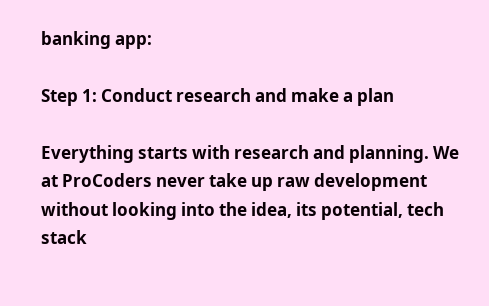banking app:

Step 1: Conduct research and make a plan

Everything starts with research and planning. We at ProCoders never take up raw development without looking into the idea, its potential, tech stack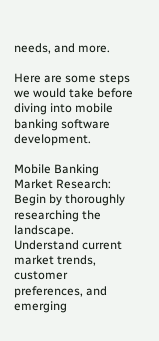needs, and more.

Here are some steps we would take before diving into mobile banking software development.

Mobile Banking Market Research: Begin by thoroughly researching the landscape. Understand current market trends, customer preferences, and emerging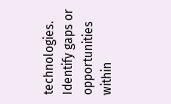technologies. Identify gaps or opportunities within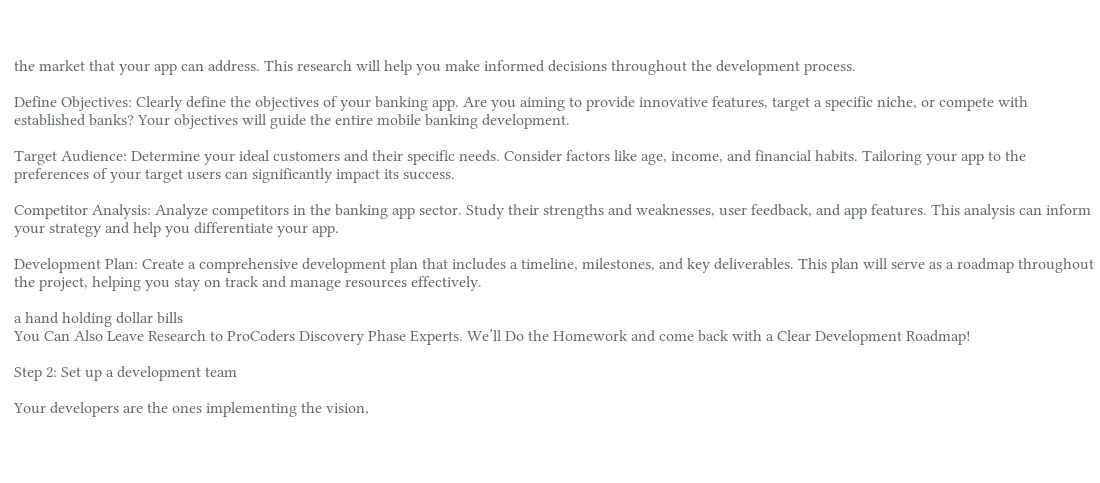the market that your app can address. This research will help you make informed decisions throughout the development process.

Define Objectives: Clearly define the objectives of your banking app. Are you aiming to provide innovative features, target a specific niche, or compete with established banks? Your objectives will guide the entire mobile banking development.

Target Audience: Determine your ideal customers and their specific needs. Consider factors like age, income, and financial habits. Tailoring your app to the preferences of your target users can significantly impact its success.

Competitor Analysis: Analyze competitors in the banking app sector. Study their strengths and weaknesses, user feedback, and app features. This analysis can inform your strategy and help you differentiate your app.

Development Plan: Create a comprehensive development plan that includes a timeline, milestones, and key deliverables. This plan will serve as a roadmap throughout the project, helping you stay on track and manage resources effectively.

a hand holding dollar bills
You Can Also Leave Research to ProCoders Discovery Phase Experts. We’ll Do the Homework and come back with a Clear Development Roadmap!

Step 2: Set up a development team

Your developers are the ones implementing the vision,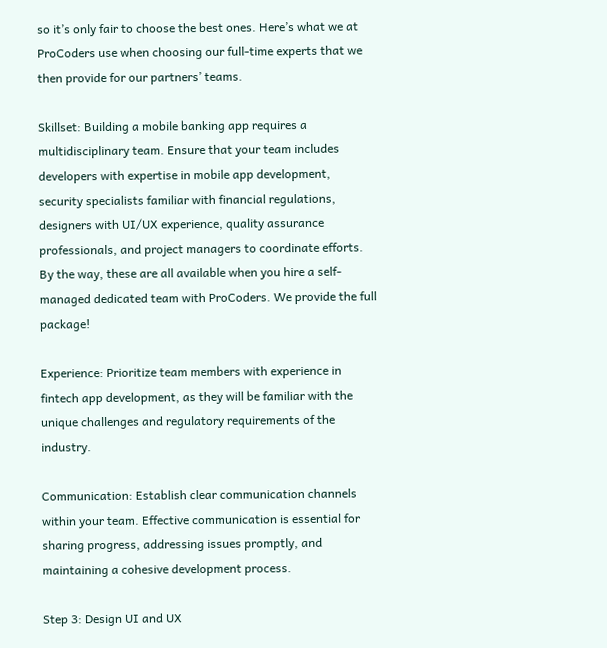so it’s only fair to choose the best ones. Here’s what we at ProCoders use when choosing our full-time experts that we then provide for our partners’ teams.

Skillset: Building a mobile banking app requires a multidisciplinary team. Ensure that your team includes developers with expertise in mobile app development, security specialists familiar with financial regulations, designers with UI/UX experience, quality assurance professionals, and project managers to coordinate efforts. By the way, these are all available when you hire a self-managed dedicated team with ProCoders. We provide the full package!

Experience: Prioritize team members with experience in fintech app development, as they will be familiar with the unique challenges and regulatory requirements of the industry.

Communication: Establish clear communication channels within your team. Effective communication is essential for sharing progress, addressing issues promptly, and maintaining a cohesive development process.

Step 3: Design UI and UX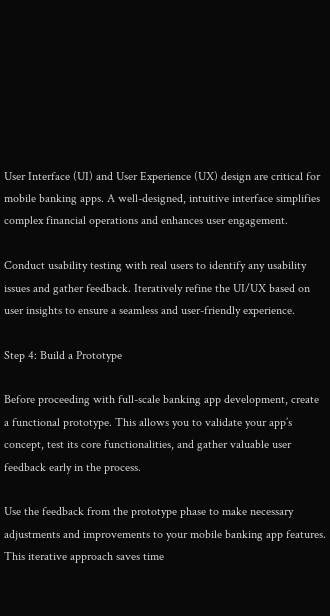User Interface (UI) and User Experience (UX) design are critical for mobile banking apps. A well-designed, intuitive interface simplifies complex financial operations and enhances user engagement.

Conduct usability testing with real users to identify any usability issues and gather feedback. Iteratively refine the UI/UX based on user insights to ensure a seamless and user-friendly experience.

Step 4: Build a Prototype

Before proceeding with full-scale banking app development, create a functional prototype. This allows you to validate your app’s concept, test its core functionalities, and gather valuable user feedback early in the process.

Use the feedback from the prototype phase to make necessary adjustments and improvements to your mobile banking app features. This iterative approach saves time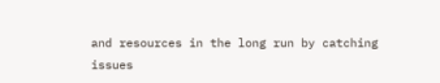and resources in the long run by catching issues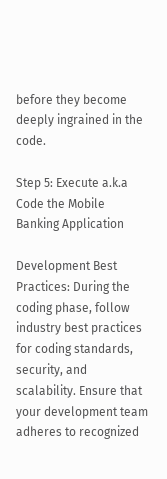before they become deeply ingrained in the code.

Step 5: Execute a.k.a Code the Mobile Banking Application

Development Best Practices: During the coding phase, follow industry best practices for coding standards, security, and scalability. Ensure that your development team adheres to recognized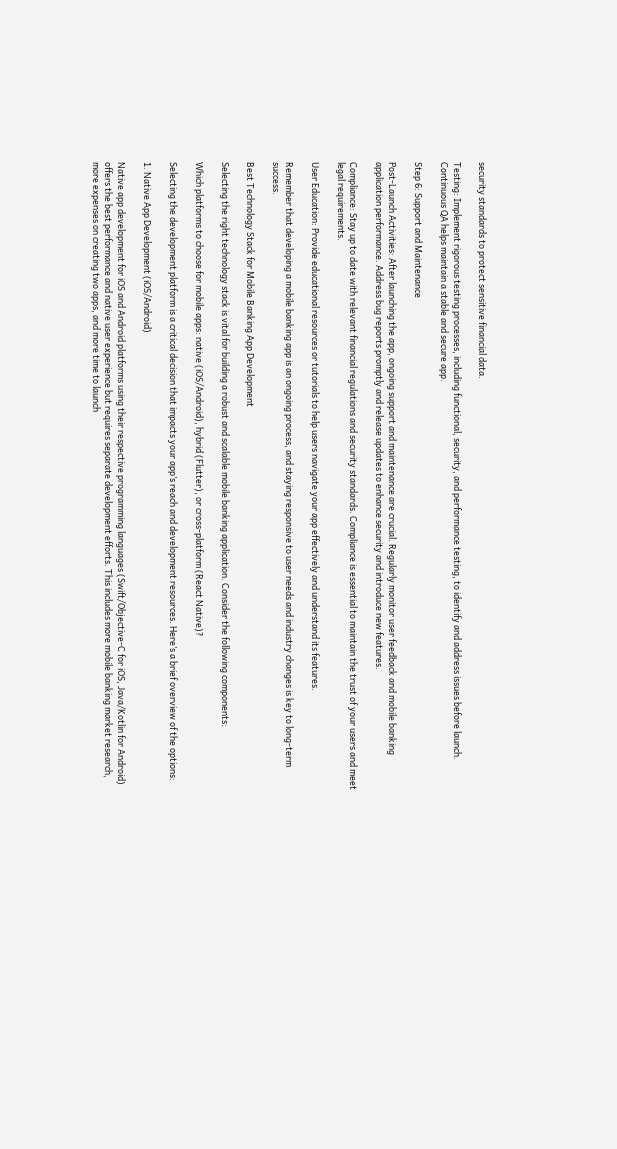security standards to protect sensitive financial data.

Testing: Implement rigorous testing processes, including functional, security, and performance testing, to identify and address issues before launch. Continuous QA helps maintain a stable and secure app.

Step 6: Support and Maintenance

Post-Launch Activities: After launching the app, ongoing support and maintenance are crucial. Regularly monitor user feedback and mobile banking application performance. Address bug reports promptly and release updates to enhance security and introduce new features.

Compliance: Stay up to date with relevant financial regulations and security standards. Compliance is essential to maintain the trust of your users and meet legal requirements.

User Education: Provide educational resources or tutorials to help users navigate your app effectively and understand its features.

Remember that developing a mobile banking app is an ongoing process, and staying responsive to user needs and industry changes is key to long-term success.

Best Technology Stack for Mobile Banking App Development

Selecting the right technology stack is vital for building a robust and scalable mobile banking application. Consider the following components:

Which platforms to choose for mobile apps: native (iOS/Android), hybrid (Flutter), or cross-platform (React Native)?

Selecting the development platform is a critical decision that impacts your app’s reach and development resources. Here’s a brief overview of the options:

1. Native App Development (iOS/Android)

Native app development for iOS and Android platforms using their respective programming languages (Swift/Objective-C for iOS, Java/Kotlin for Android) offers the best performance and native user experience but requires separate development efforts. This includes more mobile banking market research, more expenses on creating two apps, and more time to launch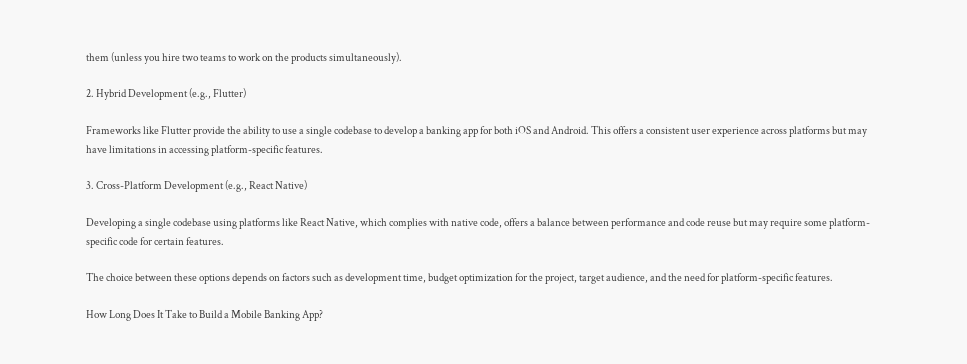them (unless you hire two teams to work on the products simultaneously).

2. Hybrid Development (e.g., Flutter)

Frameworks like Flutter provide the ability to use a single codebase to develop a banking app for both iOS and Android. This offers a consistent user experience across platforms but may have limitations in accessing platform-specific features.

3. Cross-Platform Development (e.g., React Native)

Developing a single codebase using platforms like React Native, which complies with native code, offers a balance between performance and code reuse but may require some platform-specific code for certain features.

The choice between these options depends on factors such as development time, budget optimization for the project, target audience, and the need for platform-specific features.

How Long Does It Take to Build a Mobile Banking App?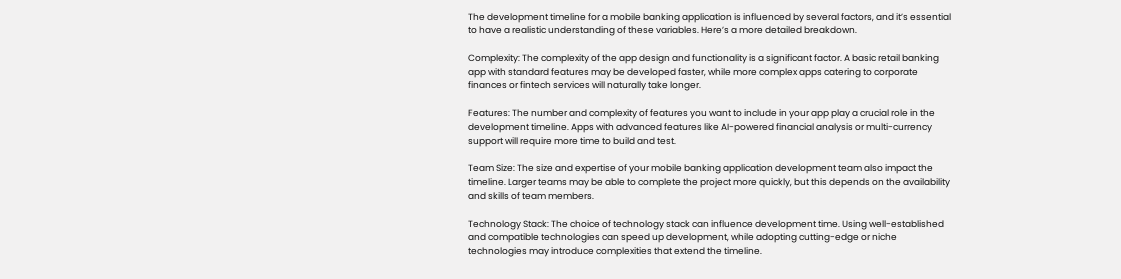The development timeline for a mobile banking application is influenced by several factors, and it’s essential to have a realistic understanding of these variables. Here’s a more detailed breakdown.

Complexity: The complexity of the app design and functionality is a significant factor. A basic retail banking app with standard features may be developed faster, while more complex apps catering to corporate finances or fintech services will naturally take longer.

Features: The number and complexity of features you want to include in your app play a crucial role in the development timeline. Apps with advanced features like AI-powered financial analysis or multi-currency support will require more time to build and test.

Team Size: The size and expertise of your mobile banking application development team also impact the timeline. Larger teams may be able to complete the project more quickly, but this depends on the availability and skills of team members.

Technology Stack: The choice of technology stack can influence development time. Using well-established and compatible technologies can speed up development, while adopting cutting-edge or niche technologies may introduce complexities that extend the timeline.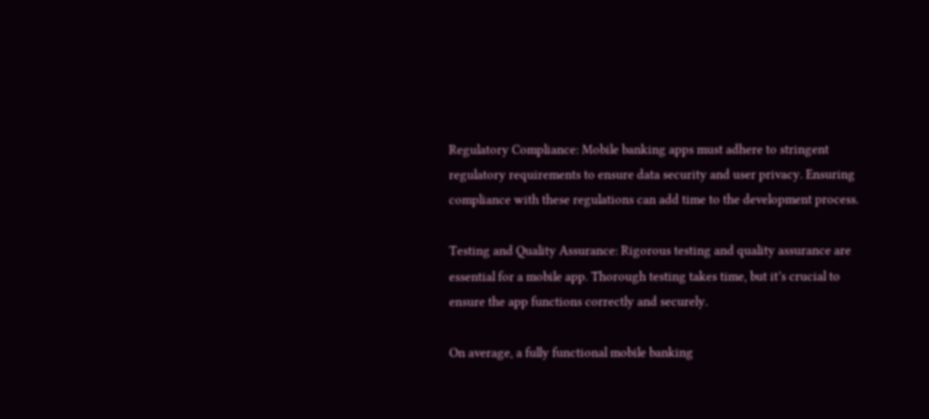Regulatory Compliance: Mobile banking apps must adhere to stringent regulatory requirements to ensure data security and user privacy. Ensuring compliance with these regulations can add time to the development process.

Testing and Quality Assurance: Rigorous testing and quality assurance are essential for a mobile app. Thorough testing takes time, but it’s crucial to ensure the app functions correctly and securely.

On average, a fully functional mobile banking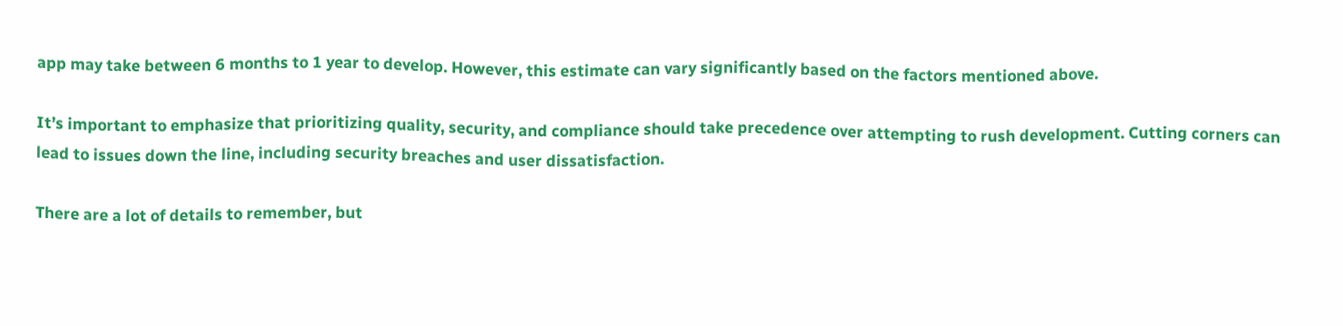app may take between 6 months to 1 year to develop. However, this estimate can vary significantly based on the factors mentioned above.

It’s important to emphasize that prioritizing quality, security, and compliance should take precedence over attempting to rush development. Cutting corners can lead to issues down the line, including security breaches and user dissatisfaction.

There are a lot of details to remember, but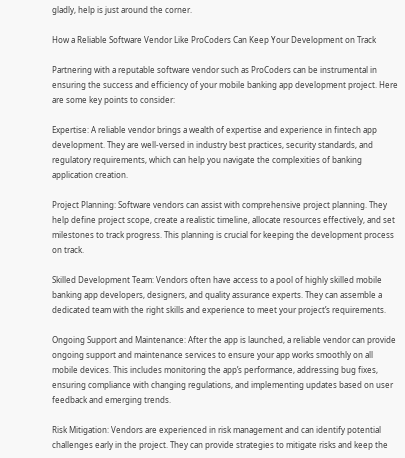gladly, help is just around the corner.

How a Reliable Software Vendor Like ProCoders Can Keep Your Development on Track

Partnering with a reputable software vendor such as ProCoders can be instrumental in ensuring the success and efficiency of your mobile banking app development project. Here are some key points to consider:

Expertise: A reliable vendor brings a wealth of expertise and experience in fintech app development. They are well-versed in industry best practices, security standards, and regulatory requirements, which can help you navigate the complexities of banking application creation.

Project Planning: Software vendors can assist with comprehensive project planning. They help define project scope, create a realistic timeline, allocate resources effectively, and set milestones to track progress. This planning is crucial for keeping the development process on track.

Skilled Development Team: Vendors often have access to a pool of highly skilled mobile banking app developers, designers, and quality assurance experts. They can assemble a dedicated team with the right skills and experience to meet your project’s requirements.

Ongoing Support and Maintenance: After the app is launched, a reliable vendor can provide ongoing support and maintenance services to ensure your app works smoothly on all mobile devices. This includes monitoring the app’s performance, addressing bug fixes, ensuring compliance with changing regulations, and implementing updates based on user feedback and emerging trends.

Risk Mitigation: Vendors are experienced in risk management and can identify potential challenges early in the project. They can provide strategies to mitigate risks and keep the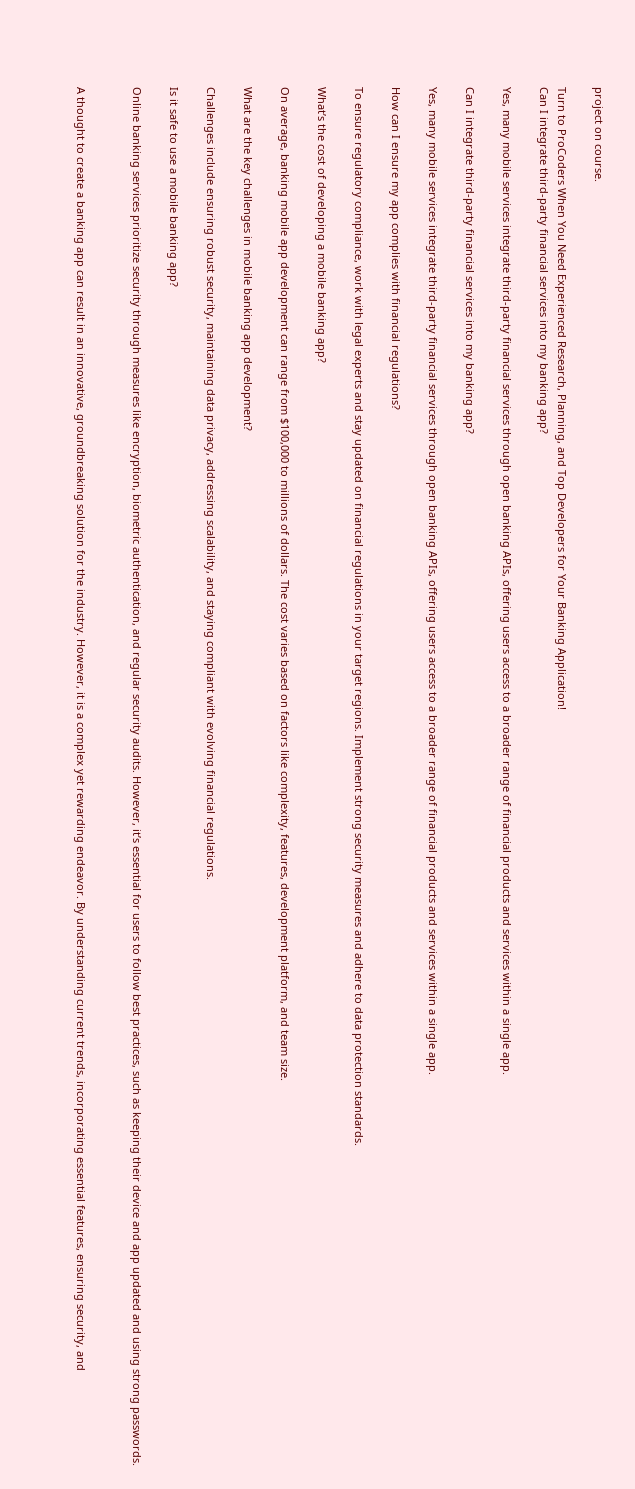project on course.

Turn to ProCoders When You Need Experienced Research, Planning, and Top Developers for Your Banking Application!
Can I integrate third-party financial services into my banking app?

Yes, many mobile services integrate third-party financial services through open banking APIs, offering users access to a broader range of financial products and services within a single app.

Can I integrate third-party financial services into my banking app?

Yes, many mobile services integrate third-party financial services through open banking APIs, offering users access to a broader range of financial products and services within a single app.

How can I ensure my app complies with financial regulations?

To ensure regulatory compliance, work with legal experts and stay updated on financial regulations in your target regions. Implement strong security measures and adhere to data protection standards.

What’s the cost of developing a mobile banking app?

On average, banking mobile app development can range from $100,000 to millions of dollars. The cost varies based on factors like complexity, features, development platform, and team size.

What are the key challenges in mobile banking app development?

Challenges include ensuring robust security, maintaining data privacy, addressing scalability, and staying compliant with evolving financial regulations.

Is it safe to use a mobile banking app?

Online banking services prioritize security through measures like encryption, biometric authentication, and regular security audits. However, it’s essential for users to follow best practices, such as keeping their device and app updated and using strong passwords.


A thought to create a banking app can result in an innovative, groundbreaking solution for the industry. However, it is a complex yet rewarding endeavor. By understanding current trends, incorporating essential features, ensuring security, and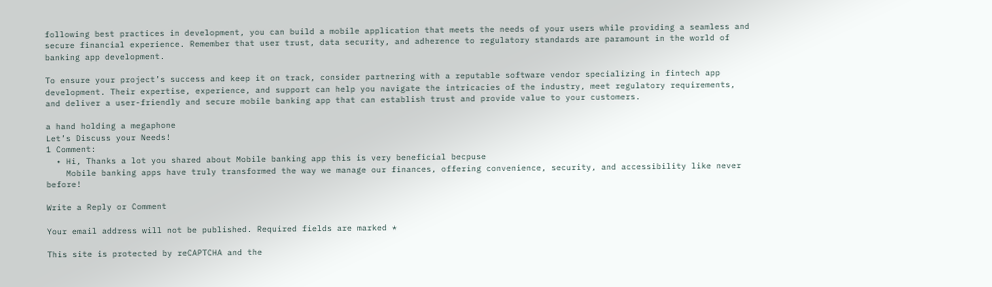following best practices in development, you can build a mobile application that meets the needs of your users while providing a seamless and secure financial experience. Remember that user trust, data security, and adherence to regulatory standards are paramount in the world of banking app development.

To ensure your project’s success and keep it on track, consider partnering with a reputable software vendor specializing in fintech app development. Their expertise, experience, and support can help you navigate the intricacies of the industry, meet regulatory requirements, and deliver a user-friendly and secure mobile banking app that can establish trust and provide value to your customers.

a hand holding a megaphone
Let’s Discuss your Needs!
1 Comment:
  • Hi, Thanks a lot you shared about Mobile banking app this is very beneficial becpuse
    Mobile banking apps have truly transformed the way we manage our finances, offering convenience, security, and accessibility like never before!

Write a Reply or Comment

Your email address will not be published. Required fields are marked *

This site is protected by reCAPTCHA and the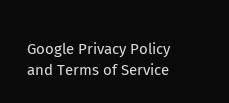Google Privacy Policy and Terms of Service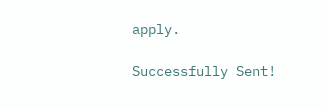apply.

Successfully Sent!